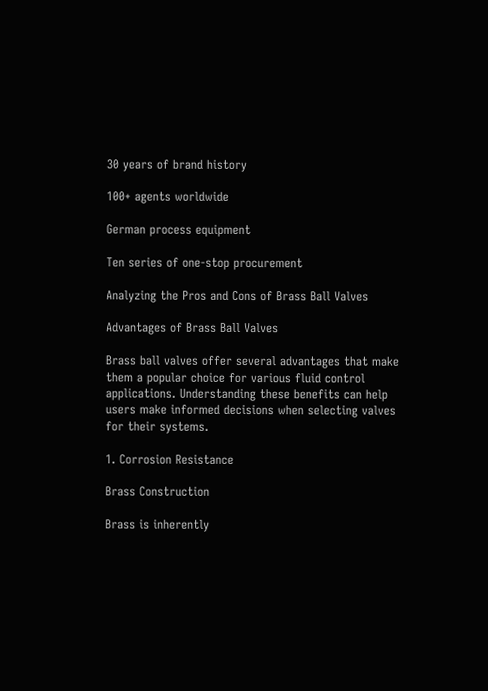30 years of brand history

100+ agents worldwide

German process equipment

Ten series of one-stop procurement

Analyzing the Pros and Cons of Brass Ball Valves

Advantages of Brass Ball Valves

Brass ball valves offer several advantages that make them a popular choice for various fluid control applications. Understanding these benefits can help users make informed decisions when selecting valves for their systems.

1. Corrosion Resistance

Brass Construction

Brass is inherently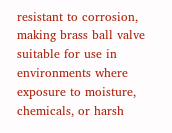resistant to corrosion, making brass ball valve suitable for use in environments where exposure to moisture, chemicals, or harsh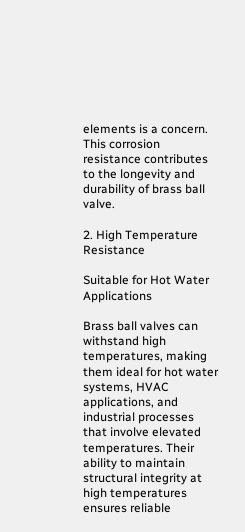elements is a concern. This corrosion resistance contributes to the longevity and durability of brass ball valve.

2. High Temperature Resistance

Suitable for Hot Water Applications

Brass ball valves can withstand high temperatures, making them ideal for hot water systems, HVAC applications, and industrial processes that involve elevated temperatures. Their ability to maintain structural integrity at high temperatures ensures reliable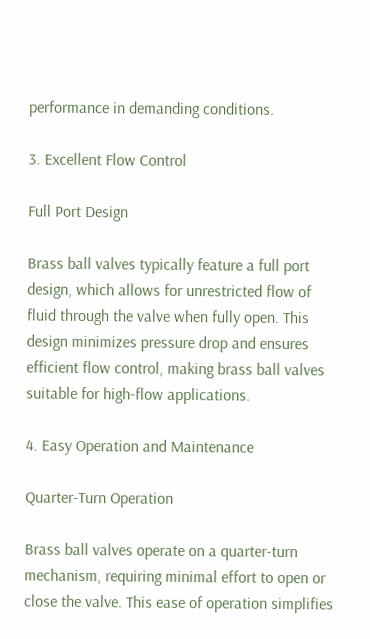performance in demanding conditions.

3. Excellent Flow Control

Full Port Design

Brass ball valves typically feature a full port design, which allows for unrestricted flow of fluid through the valve when fully open. This design minimizes pressure drop and ensures efficient flow control, making brass ball valves suitable for high-flow applications.

4. Easy Operation and Maintenance

Quarter-Turn Operation

Brass ball valves operate on a quarter-turn mechanism, requiring minimal effort to open or close the valve. This ease of operation simplifies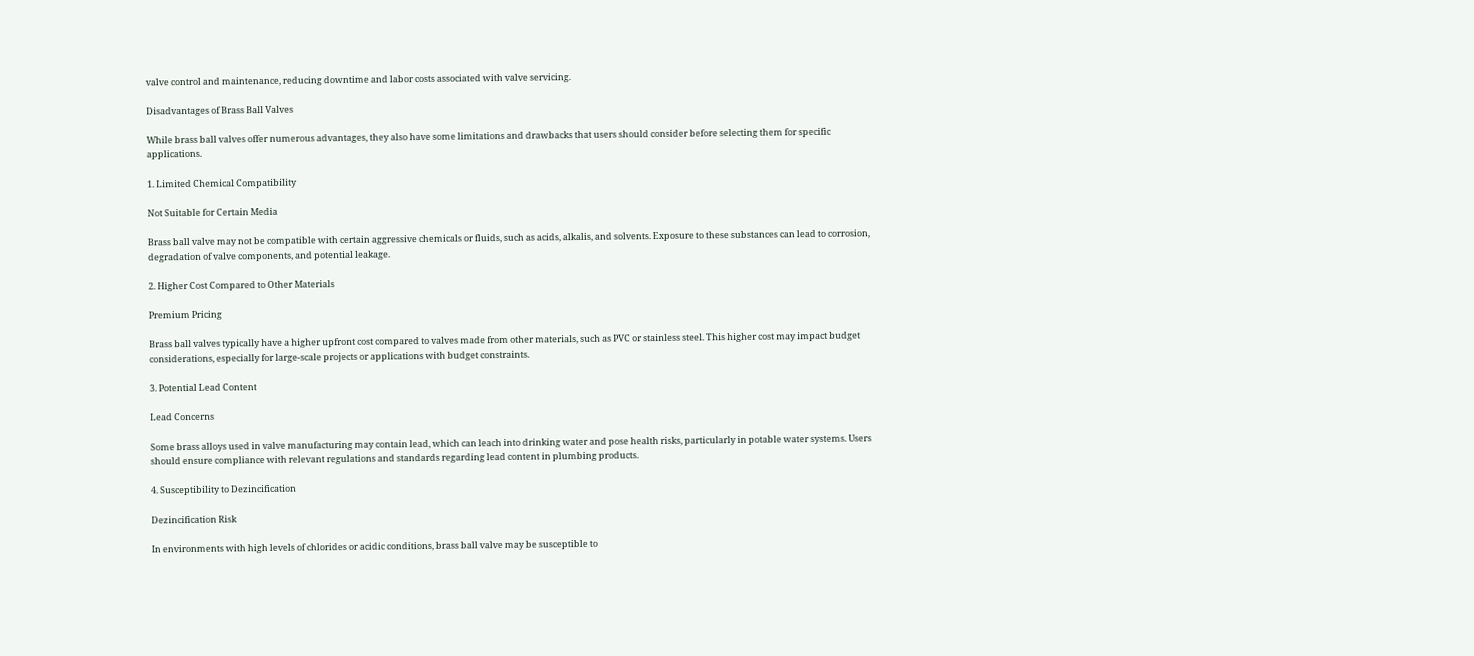valve control and maintenance, reducing downtime and labor costs associated with valve servicing.

Disadvantages of Brass Ball Valves

While brass ball valves offer numerous advantages, they also have some limitations and drawbacks that users should consider before selecting them for specific applications.

1. Limited Chemical Compatibility

Not Suitable for Certain Media

Brass ball valve may not be compatible with certain aggressive chemicals or fluids, such as acids, alkalis, and solvents. Exposure to these substances can lead to corrosion, degradation of valve components, and potential leakage.

2. Higher Cost Compared to Other Materials

Premium Pricing

Brass ball valves typically have a higher upfront cost compared to valves made from other materials, such as PVC or stainless steel. This higher cost may impact budget considerations, especially for large-scale projects or applications with budget constraints.

3. Potential Lead Content

Lead Concerns

Some brass alloys used in valve manufacturing may contain lead, which can leach into drinking water and pose health risks, particularly in potable water systems. Users should ensure compliance with relevant regulations and standards regarding lead content in plumbing products.

4. Susceptibility to Dezincification

Dezincification Risk

In environments with high levels of chlorides or acidic conditions, brass ball valve may be susceptible to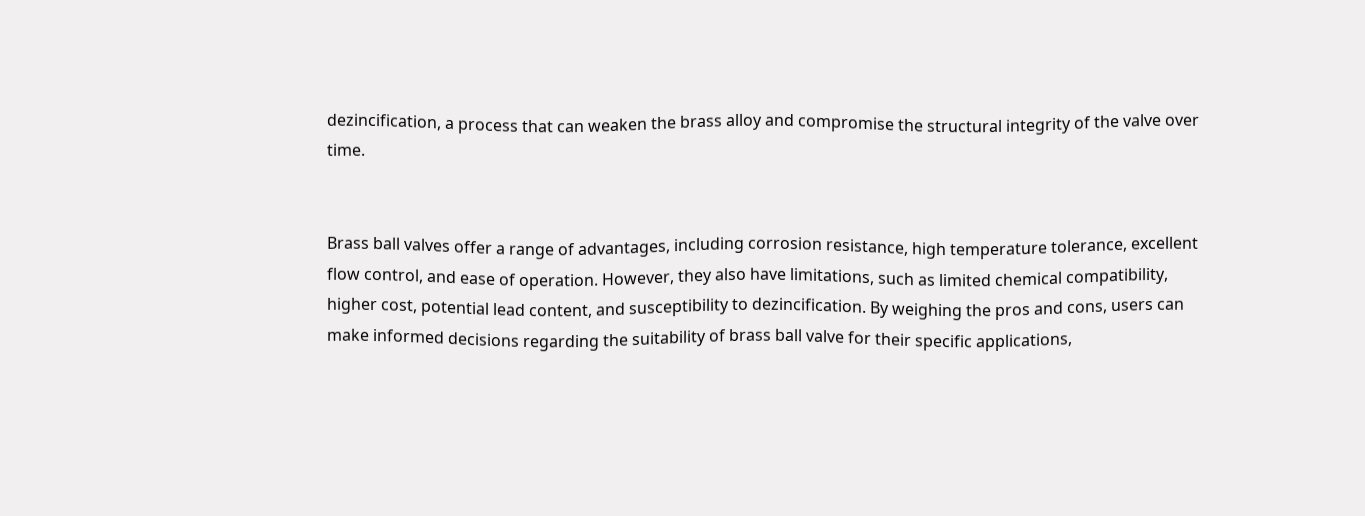dezincification, a process that can weaken the brass alloy and compromise the structural integrity of the valve over time.


Brass ball valves offer a range of advantages, including corrosion resistance, high temperature tolerance, excellent flow control, and ease of operation. However, they also have limitations, such as limited chemical compatibility, higher cost, potential lead content, and susceptibility to dezincification. By weighing the pros and cons, users can make informed decisions regarding the suitability of brass ball valve for their specific applications,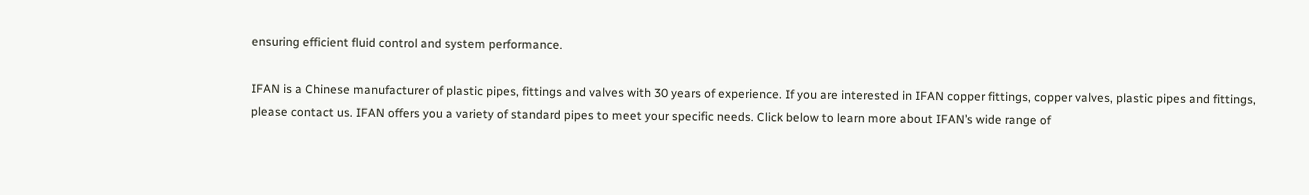ensuring efficient fluid control and system performance.

IFAN is a Chinese manufacturer of plastic pipes, fittings and valves with 30 years of experience. If you are interested in IFAN copper fittings, copper valves, plastic pipes and fittings, please contact us. IFAN offers you a variety of standard pipes to meet your specific needs. Click below to learn more about IFAN’s wide range of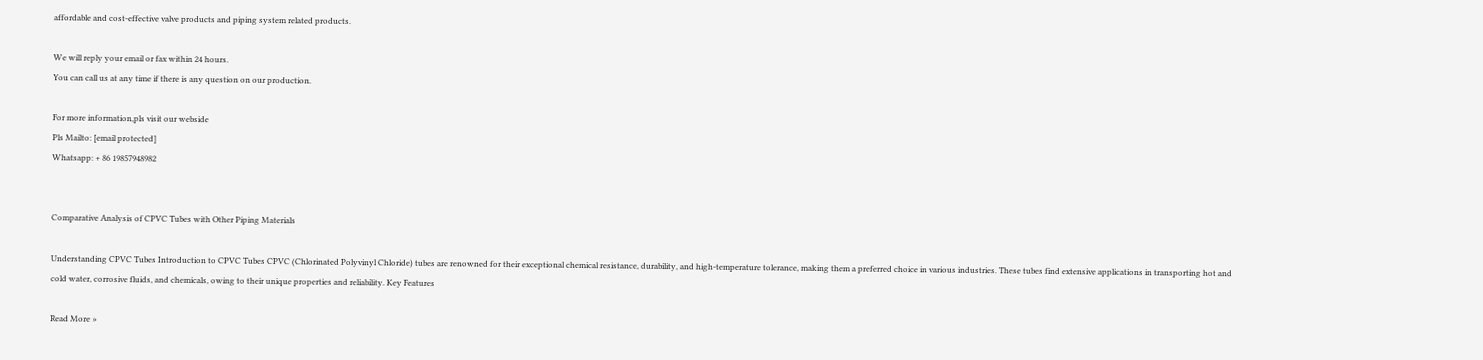affordable and cost-effective valve products and piping system related products.

We will reply your email or fax within 24 hours.
You can call us at any time if there is any question on our production.

For more information,pls visit our webside
Pls Mailto: [email protected]
Whatsapp: + 86 19857948982


Comparative Analysis of CPVC Tubes with Other Piping Materials

Understanding CPVC Tubes Introduction to CPVC Tubes CPVC (Chlorinated Polyvinyl Chloride) tubes are renowned for their exceptional chemical resistance, durability, and high-temperature tolerance, making them a preferred choice in various industries. These tubes find extensive applications in transporting hot and cold water, corrosive fluids, and chemicals, owing to their unique properties and reliability. Key Features

Read More »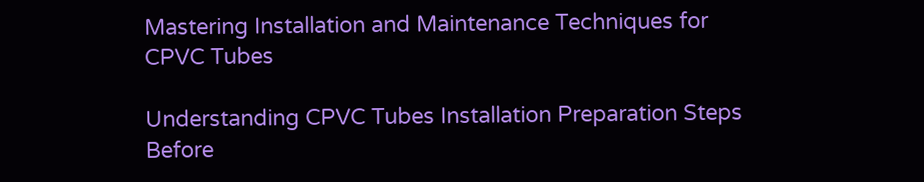Mastering Installation and Maintenance Techniques for CPVC Tubes

Understanding CPVC Tubes Installation Preparation Steps Before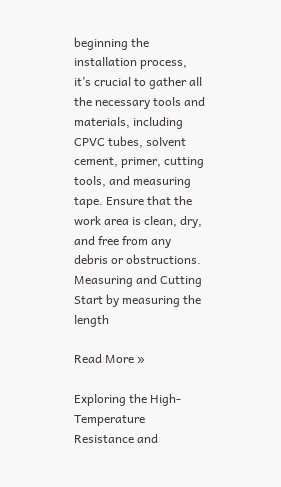beginning the installation process, it’s crucial to gather all the necessary tools and materials, including CPVC tubes, solvent cement, primer, cutting tools, and measuring tape. Ensure that the work area is clean, dry, and free from any debris or obstructions. Measuring and Cutting Start by measuring the length

Read More »

Exploring the High-Temperature Resistance and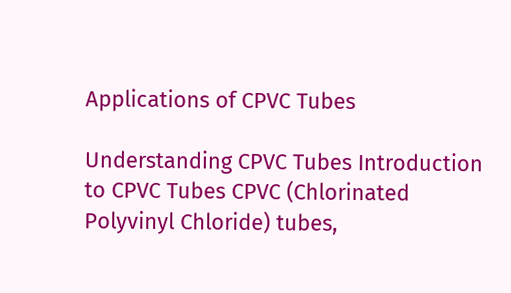Applications of CPVC Tubes

Understanding CPVC Tubes Introduction to CPVC Tubes CPVC (Chlorinated Polyvinyl Chloride) tubes,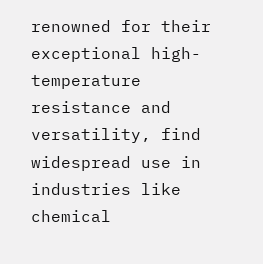renowned for their exceptional high-temperature resistance and versatility, find widespread use in industries like chemical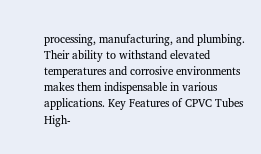processing, manufacturing, and plumbing. Their ability to withstand elevated temperatures and corrosive environments makes them indispensable in various applications. Key Features of CPVC Tubes High-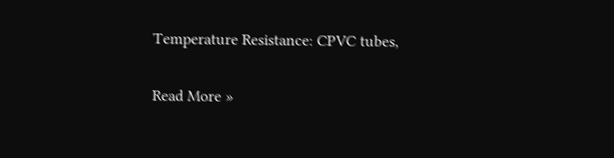Temperature Resistance: CPVC tubes,

Read More »